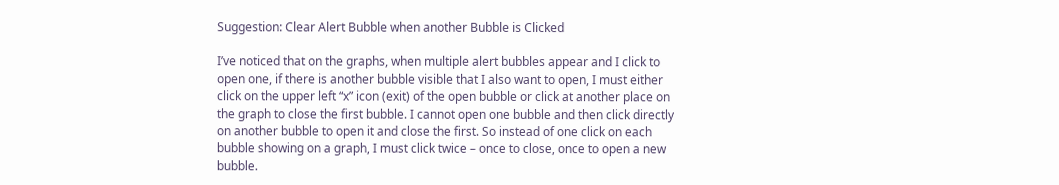Suggestion: Clear Alert Bubble when another Bubble is Clicked

I’ve noticed that on the graphs, when multiple alert bubbles appear and I click to open one, if there is another bubble visible that I also want to open, I must either click on the upper left “x” icon (exit) of the open bubble or click at another place on the graph to close the first bubble. I cannot open one bubble and then click directly on another bubble to open it and close the first. So instead of one click on each bubble showing on a graph, I must click twice – once to close, once to open a new bubble.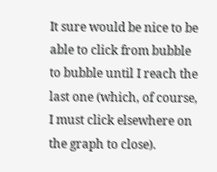It sure would be nice to be able to click from bubble to bubble until I reach the last one (which, of course, I must click elsewhere on the graph to close).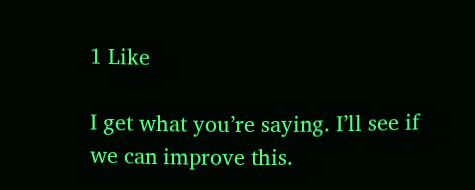1 Like

I get what you’re saying. I’ll see if we can improve this.